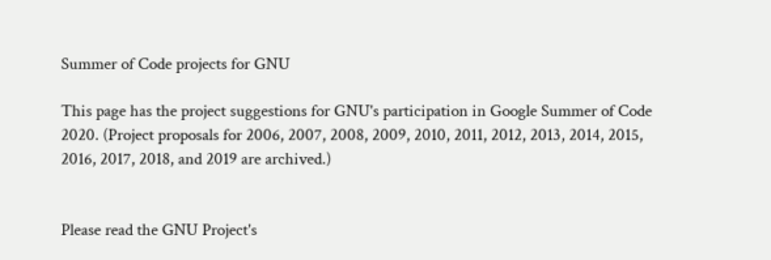Summer of Code projects for GNU

This page has the project suggestions for GNU's participation in Google Summer of Code 2020. (Project proposals for 2006, 2007, 2008, 2009, 2010, 2011, 2012, 2013, 2014, 2015, 2016, 2017, 2018, and 2019 are archived.)


Please read the GNU Project's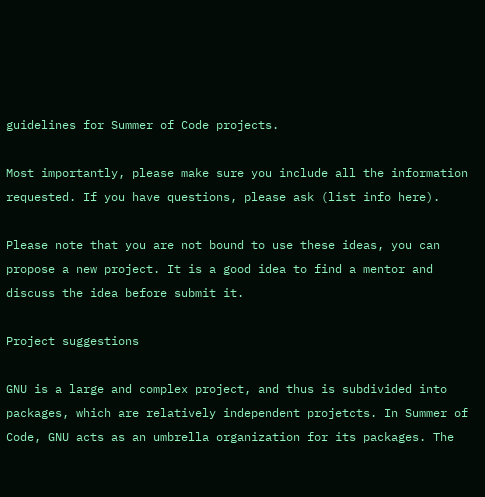guidelines for Summer of Code projects.

Most importantly, please make sure you include all the information requested. If you have questions, please ask (list info here).

Please note that you are not bound to use these ideas, you can propose a new project. It is a good idea to find a mentor and discuss the idea before submit it.

Project suggestions

GNU is a large and complex project, and thus is subdivided into packages, which are relatively independent projetcts. In Summer of Code, GNU acts as an umbrella organization for its packages. The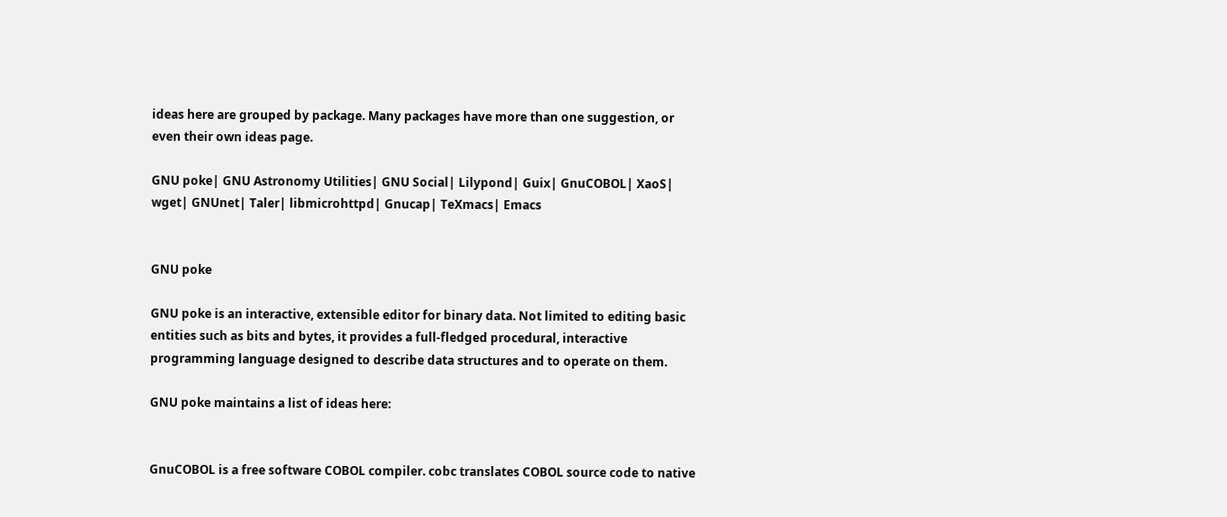ideas here are grouped by package. Many packages have more than one suggestion, or even their own ideas page.

GNU poke| GNU Astronomy Utilities| GNU Social| Lilypond| Guix| GnuCOBOL| XaoS| wget| GNUnet| Taler| libmicrohttpd| Gnucap| TeXmacs| Emacs


GNU poke

GNU poke is an interactive, extensible editor for binary data. Not limited to editing basic entities such as bits and bytes, it provides a full-fledged procedural, interactive programming language designed to describe data structures and to operate on them.

GNU poke maintains a list of ideas here:


GnuCOBOL is a free software COBOL compiler. cobc translates COBOL source code to native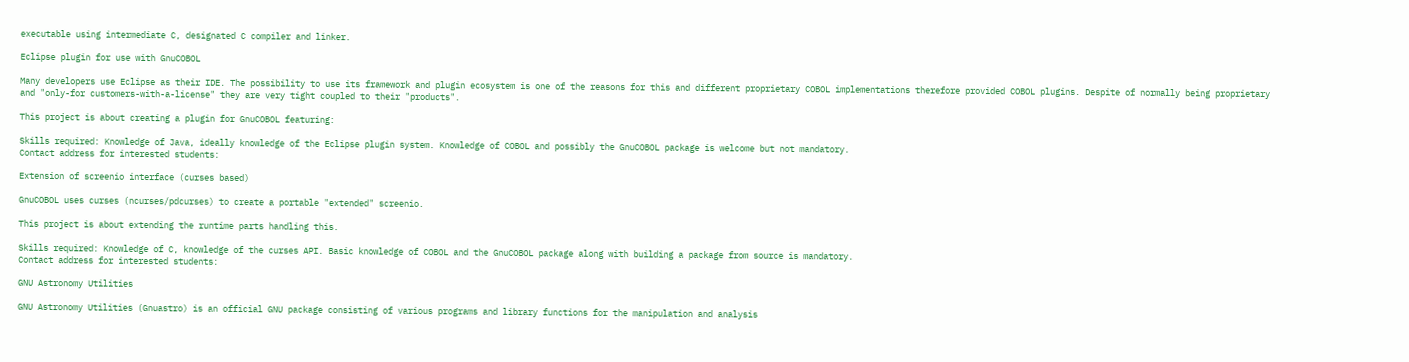executable using intermediate C, designated C compiler and linker.

Eclipse plugin for use with GnuCOBOL

Many developers use Eclipse as their IDE. The possibility to use its framework and plugin ecosystem is one of the reasons for this and different proprietary COBOL implementations therefore provided COBOL plugins. Despite of normally being proprietary and "only-for customers-with-a-license" they are very tight coupled to their "products".

This project is about creating a plugin for GnuCOBOL featuring:

Skills required: Knowledge of Java, ideally knowledge of the Eclipse plugin system. Knowledge of COBOL and possibly the GnuCOBOL package is welcome but not mandatory.
Contact address for interested students:

Extension of screenio interface (curses based)

GnuCOBOL uses curses (ncurses/pdcurses) to create a portable "extended" screenio.

This project is about extending the runtime parts handling this.

Skills required: Knowledge of C, knowledge of the curses API. Basic knowledge of COBOL and the GnuCOBOL package along with building a package from source is mandatory.
Contact address for interested students:

GNU Astronomy Utilities

GNU Astronomy Utilities (Gnuastro) is an official GNU package consisting of various programs and library functions for the manipulation and analysis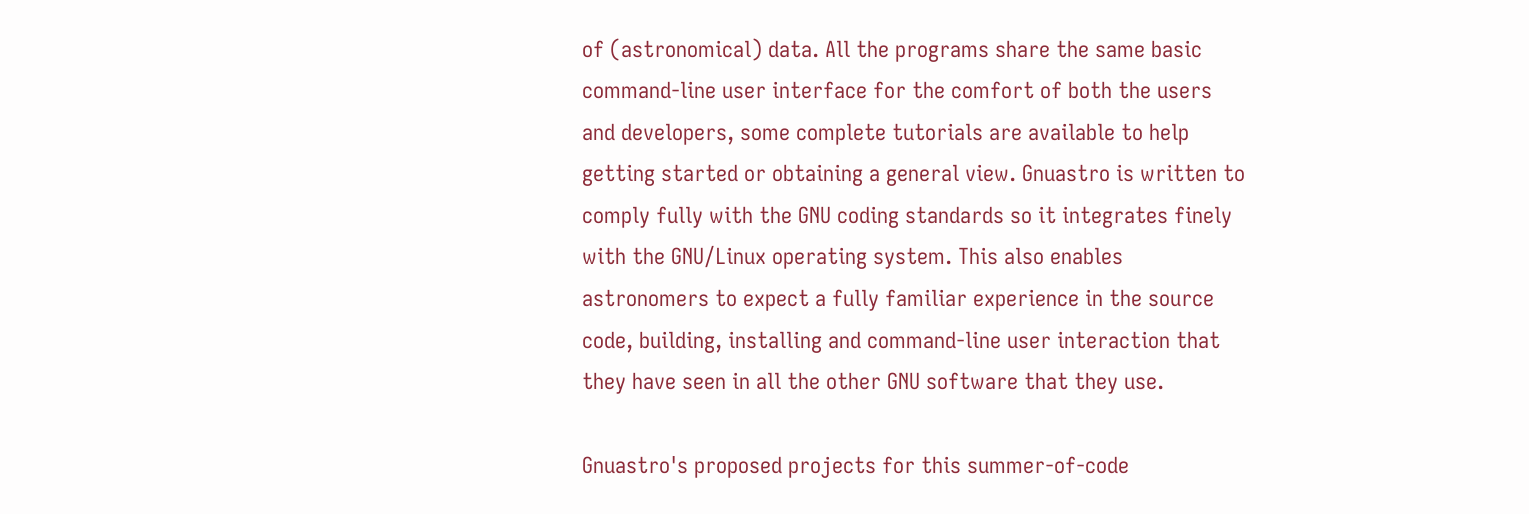of (astronomical) data. All the programs share the same basic command-line user interface for the comfort of both the users and developers, some complete tutorials are available to help getting started or obtaining a general view. Gnuastro is written to comply fully with the GNU coding standards so it integrates finely with the GNU/Linux operating system. This also enables astronomers to expect a fully familiar experience in the source code, building, installing and command-line user interaction that they have seen in all the other GNU software that they use.

Gnuastro's proposed projects for this summer-of-code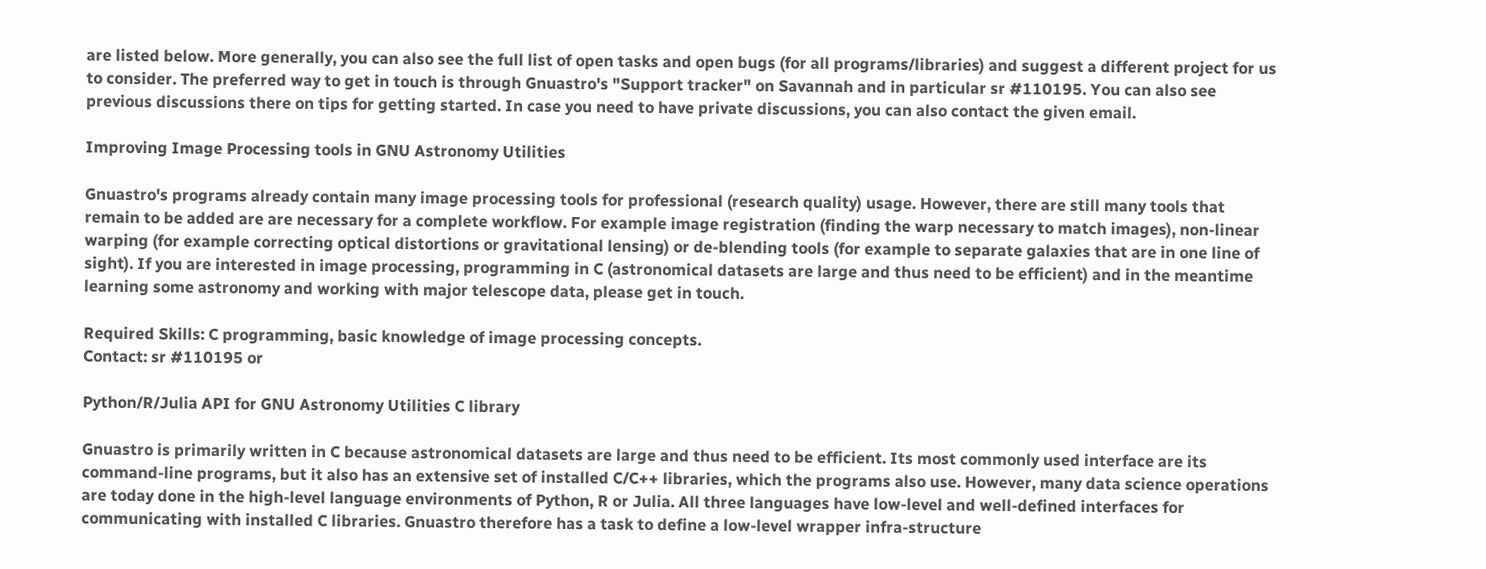are listed below. More generally, you can also see the full list of open tasks and open bugs (for all programs/libraries) and suggest a different project for us to consider. The preferred way to get in touch is through Gnuastro's "Support tracker" on Savannah and in particular sr #110195. You can also see previous discussions there on tips for getting started. In case you need to have private discussions, you can also contact the given email.

Improving Image Processing tools in GNU Astronomy Utilities

Gnuastro's programs already contain many image processing tools for professional (research quality) usage. However, there are still many tools that remain to be added are are necessary for a complete workflow. For example image registration (finding the warp necessary to match images), non-linear warping (for example correcting optical distortions or gravitational lensing) or de-blending tools (for example to separate galaxies that are in one line of sight). If you are interested in image processing, programming in C (astronomical datasets are large and thus need to be efficient) and in the meantime learning some astronomy and working with major telescope data, please get in touch.

Required Skills: C programming, basic knowledge of image processing concepts.
Contact: sr #110195 or

Python/R/Julia API for GNU Astronomy Utilities C library

Gnuastro is primarily written in C because astronomical datasets are large and thus need to be efficient. Its most commonly used interface are its command-line programs, but it also has an extensive set of installed C/C++ libraries, which the programs also use. However, many data science operations are today done in the high-level language environments of Python, R or Julia. All three languages have low-level and well-defined interfaces for communicating with installed C libraries. Gnuastro therefore has a task to define a low-level wrapper infra-structure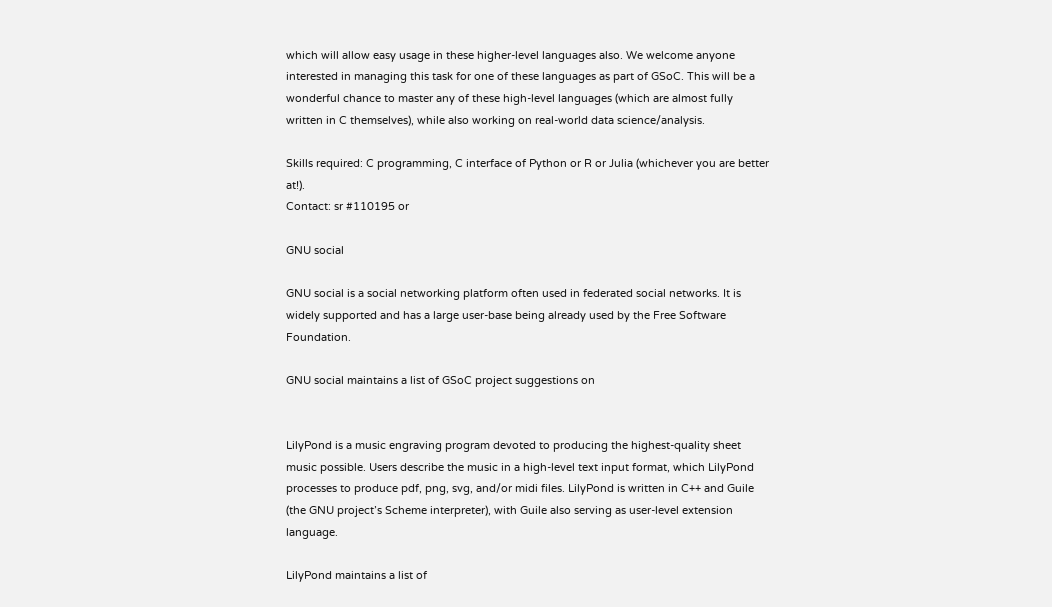which will allow easy usage in these higher-level languages also. We welcome anyone interested in managing this task for one of these languages as part of GSoC. This will be a wonderful chance to master any of these high-level languages (which are almost fully written in C themselves), while also working on real-world data science/analysis.

Skills required: C programming, C interface of Python or R or Julia (whichever you are better at!).
Contact: sr #110195 or

GNU social

GNU social is a social networking platform often used in federated social networks. It is widely supported and has a large user-base being already used by the Free Software Foundation.

GNU social maintains a list of GSoC project suggestions on


LilyPond is a music engraving program devoted to producing the highest-quality sheet music possible. Users describe the music in a high-level text input format, which LilyPond processes to produce pdf, png, svg, and/or midi files. LilyPond is written in C++ and Guile (the GNU project’s Scheme interpreter), with Guile also serving as user-level extension language.

LilyPond maintains a list of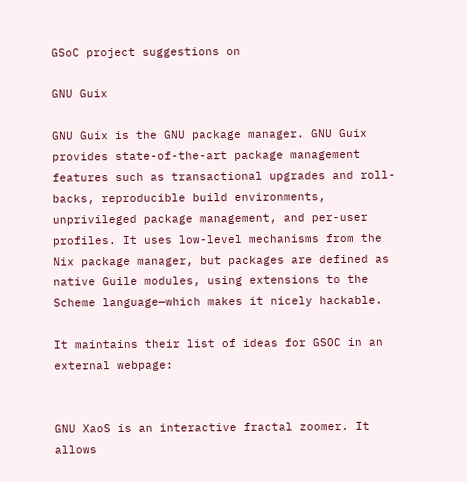GSoC project suggestions on

GNU Guix

GNU Guix is the GNU package manager. GNU Guix provides state-of-the-art package management features such as transactional upgrades and roll-backs, reproducible build environments, unprivileged package management, and per-user profiles. It uses low-level mechanisms from the Nix package manager, but packages are defined as native Guile modules, using extensions to the Scheme language—which makes it nicely hackable.

It maintains their list of ideas for GSOC in an external webpage:


GNU XaoS is an interactive fractal zoomer. It allows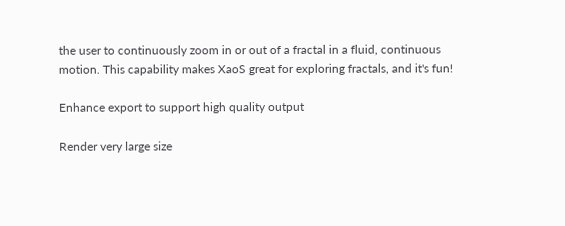the user to continuously zoom in or out of a fractal in a fluid, continuous motion. This capability makes XaoS great for exploring fractals, and it's fun!

Enhance export to support high quality output

Render very large size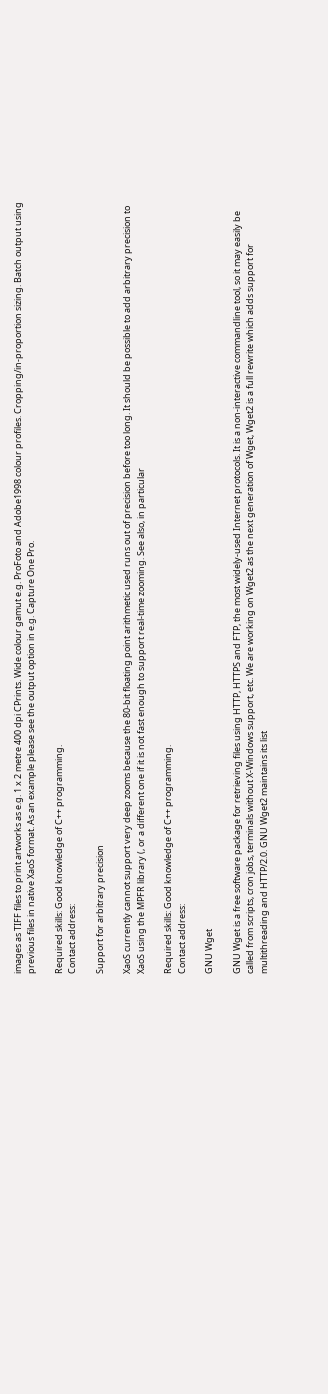images as TIFF files to print artworks as e.g. 1 x 2 metre 400 dpi CPrints. Wide colour gamut e.g. ProFoto and Adobe1998 colour profiles. Cropping/in-proportion sizing. Batch output using previous files in native XaoS format. As an example please see the output option in e.g. Capture One Pro.

Required skills: Good knowledge of C++ programming.
Contact address:

Support for arbitrary precision

XaoS currently cannot support very deep zooms because the 80-bit floating point arithmetic used runs out of precision before too long. It should be possible to add arbitrary precision to XaoS using the MPFR library (, or a different one if it is not fast enough to support real-time zooming. See also, in particular

Required skills: Good knowledge of C++ programming.
Contact address:

GNU Wget

GNU Wget is a free software package for retrieving files using HTTP, HTTPS and FTP, the most widely-used Internet protocols. It is a non-interactive commandline tool, so it may easily be called from scripts, cron jobs, terminals without X-Windows support, etc. We are working on Wget2 as the next generation of Wget, Wget2 is a full rewrite which adds support for multithreading and HTTP/2.0. GNU Wget2 maintains its list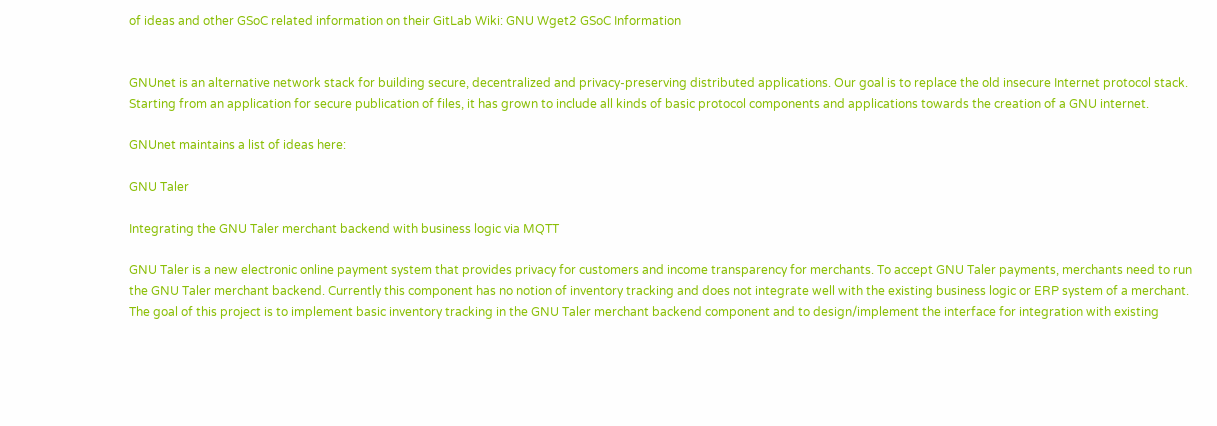of ideas and other GSoC related information on their GitLab Wiki: GNU Wget2 GSoC Information


GNUnet is an alternative network stack for building secure, decentralized and privacy-preserving distributed applications. Our goal is to replace the old insecure Internet protocol stack. Starting from an application for secure publication of files, it has grown to include all kinds of basic protocol components and applications towards the creation of a GNU internet.

GNUnet maintains a list of ideas here:

GNU Taler

Integrating the GNU Taler merchant backend with business logic via MQTT

GNU Taler is a new electronic online payment system that provides privacy for customers and income transparency for merchants. To accept GNU Taler payments, merchants need to run the GNU Taler merchant backend. Currently this component has no notion of inventory tracking and does not integrate well with the existing business logic or ERP system of a merchant. The goal of this project is to implement basic inventory tracking in the GNU Taler merchant backend component and to design/implement the interface for integration with existing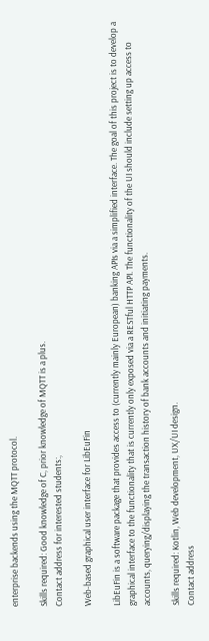enterprise backends using the MQTT protocol.

Skills required: Good knowledge of C, prior knowledge of MQTT is a plus.
Contact address for interested students:,

Web-based graphical user interface for LibEuFin

LibEuFin is a software package that provides access to (currently mainly European) banking APIs via a simplified interface. The goal of this project is to develop a graphical interface to the functionality that is currently only exposed via a RESTful HTTP API. The functionality of the UI should include setting up access to accounts, querying/displaying the transaction history of bank accounts and initiating payments.

Skills required: Kotlin, Web development, UX/UI design.
Contact address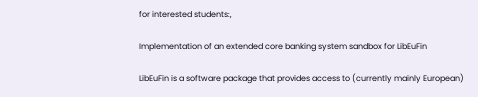for interested students:,

Implementation of an extended core banking system sandbox for LibEuFin

LibEuFin is a software package that provides access to (currently mainly European)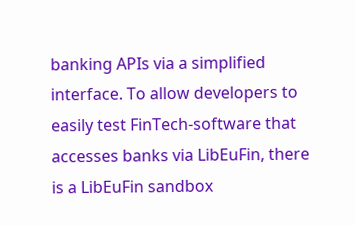banking APIs via a simplified interface. To allow developers to easily test FinTech-software that accesses banks via LibEuFin, there is a LibEuFin sandbox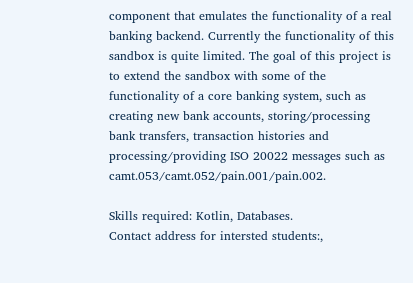component that emulates the functionality of a real banking backend. Currently the functionality of this sandbox is quite limited. The goal of this project is to extend the sandbox with some of the functionality of a core banking system, such as creating new bank accounts, storing/processing bank transfers, transaction histories and processing/providing ISO 20022 messages such as camt.053/camt.052/pain.001/pain.002.

Skills required: Kotlin, Databases.
Contact address for intersted students:,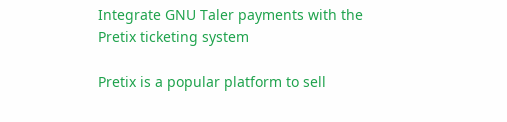Integrate GNU Taler payments with the Pretix ticketing system

Pretix is a popular platform to sell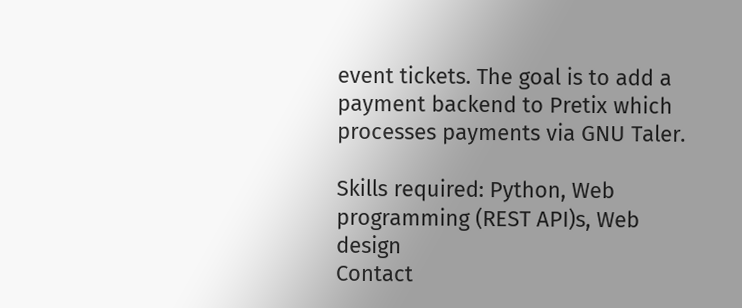event tickets. The goal is to add a payment backend to Pretix which processes payments via GNU Taler.

Skills required: Python, Web programming (REST API)s, Web design
Contact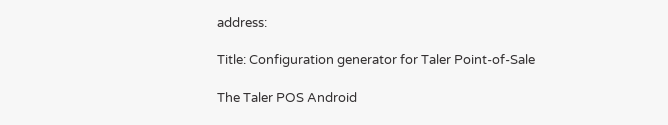address:

Title: Configuration generator for Taler Point-of-Sale

The Taler POS Android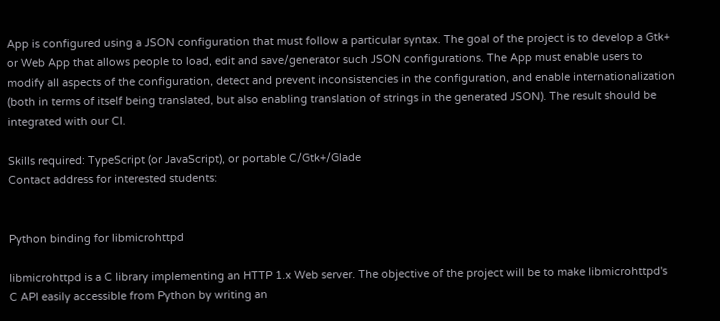App is configured using a JSON configuration that must follow a particular syntax. The goal of the project is to develop a Gtk+ or Web App that allows people to load, edit and save/generator such JSON configurations. The App must enable users to modify all aspects of the configuration, detect and prevent inconsistencies in the configuration, and enable internationalization (both in terms of itself being translated, but also enabling translation of strings in the generated JSON). The result should be integrated with our CI.

Skills required: TypeScript (or JavaScript), or portable C/Gtk+/Glade
Contact address for interested students:


Python binding for libmicrohttpd

libmicrohttpd is a C library implementing an HTTP 1.x Web server. The objective of the project will be to make libmicrohttpd's C API easily accessible from Python by writing an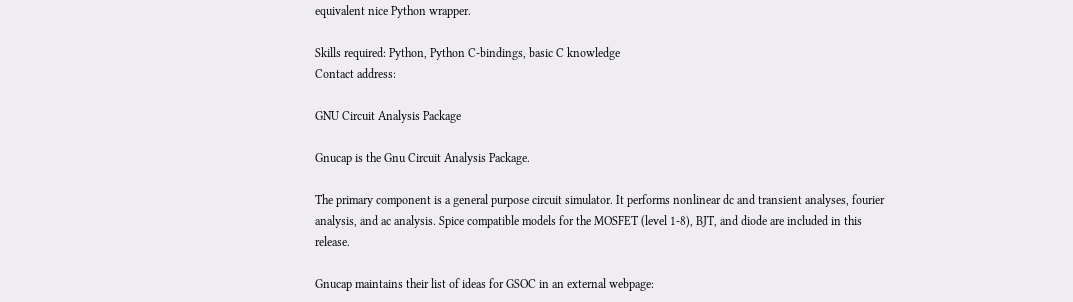equivalent nice Python wrapper.

Skills required: Python, Python C-bindings, basic C knowledge
Contact address:

GNU Circuit Analysis Package

Gnucap is the Gnu Circuit Analysis Package.

The primary component is a general purpose circuit simulator. It performs nonlinear dc and transient analyses, fourier analysis, and ac analysis. Spice compatible models for the MOSFET (level 1-8), BJT, and diode are included in this release.

Gnucap maintains their list of ideas for GSOC in an external webpage: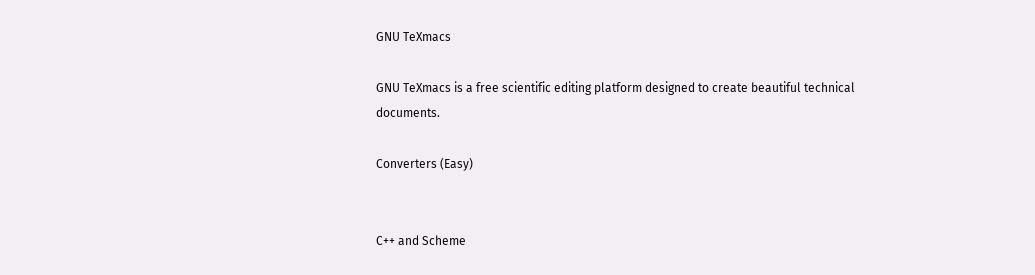GNU TeXmacs

GNU TeXmacs is a free scientific editing platform designed to create beautiful technical documents.

Converters (Easy)


C++ and Scheme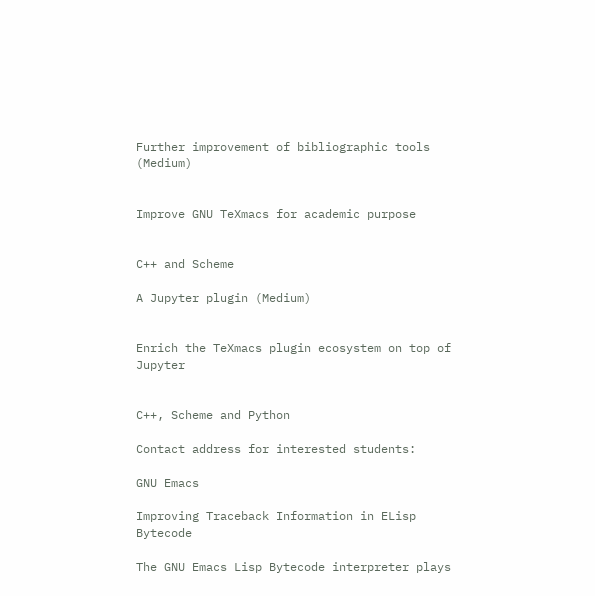Further improvement of bibliographic tools (Medium)


Improve GNU TeXmacs for academic purpose


C++ and Scheme

A Jupyter plugin (Medium)


Enrich the TeXmacs plugin ecosystem on top of Jupyter


C++, Scheme and Python

Contact address for interested students:

GNU Emacs

Improving Traceback Information in ELisp Bytecode

The GNU Emacs Lisp Bytecode interpreter plays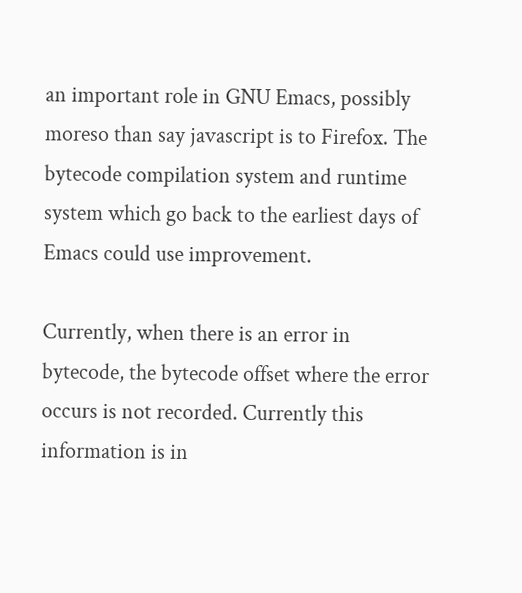an important role in GNU Emacs, possibly moreso than say javascript is to Firefox. The bytecode compilation system and runtime system which go back to the earliest days of Emacs could use improvement.

Currently, when there is an error in bytecode, the bytecode offset where the error occurs is not recorded. Currently this information is in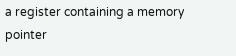a register containing a memory pointer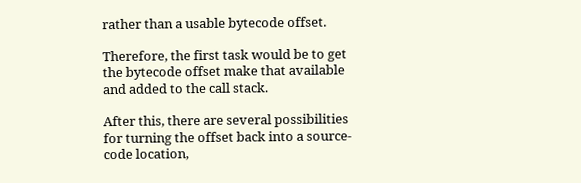rather than a usable bytecode offset.

Therefore, the first task would be to get the bytecode offset make that available and added to the call stack.

After this, there are several possibilities for turning the offset back into a source-code location,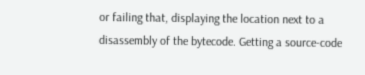or failing that, displaying the location next to a disassembly of the bytecode. Getting a source-code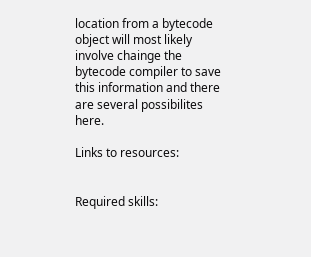location from a bytecode object will most likely involve chainge the bytecode compiler to save this information and there are several possibilites here.

Links to resources:


Required skills: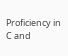Proficiency in C and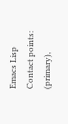Emacs Lisp
Contact points: (primary),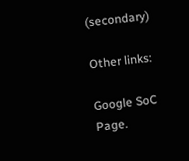(secondary)

Other links:

Google SoC Page.